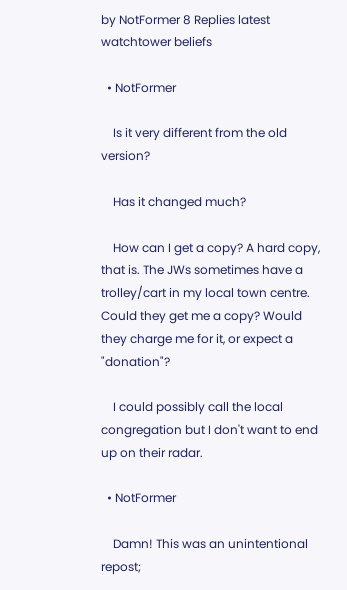by NotFormer 8 Replies latest watchtower beliefs

  • NotFormer

    Is it very different from the old version?

    Has it changed much?

    How can I get a copy? A hard copy, that is. The JWs sometimes have a trolley/cart in my local town centre. Could they get me a copy? Would they charge me for it, or expect a "donation"?

    I could possibly call the local congregation but I don't want to end up on their radar.

  • NotFormer

    Damn! This was an unintentional repost;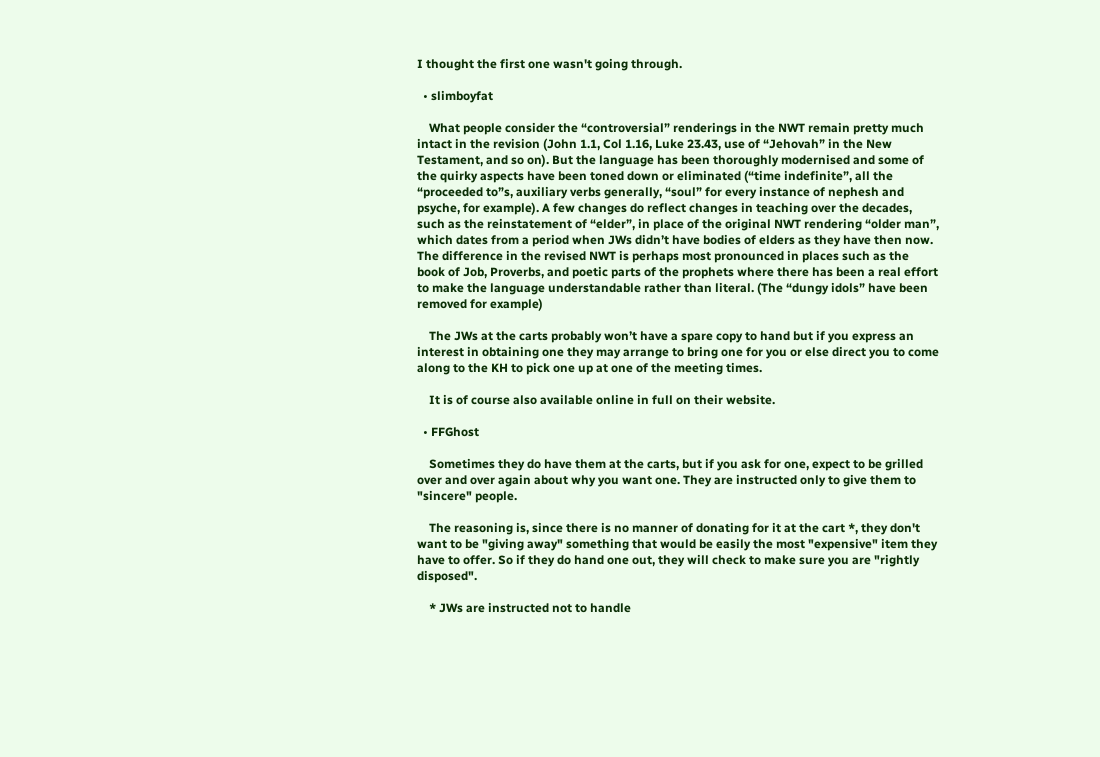I thought the first one wasn't going through.

  • slimboyfat

    What people consider the “controversial” renderings in the NWT remain pretty much intact in the revision (John 1.1, Col 1.16, Luke 23.43, use of “Jehovah” in the New Testament, and so on). But the language has been thoroughly modernised and some of the quirky aspects have been toned down or eliminated (“time indefinite”, all the “proceeded to”s, auxiliary verbs generally, “soul” for every instance of nephesh and psyche, for example). A few changes do reflect changes in teaching over the decades, such as the reinstatement of “elder”, in place of the original NWT rendering “older man”, which dates from a period when JWs didn’t have bodies of elders as they have then now. The difference in the revised NWT is perhaps most pronounced in places such as the book of Job, Proverbs, and poetic parts of the prophets where there has been a real effort to make the language understandable rather than literal. (The “dungy idols” have been removed for example)

    The JWs at the carts probably won’t have a spare copy to hand but if you express an interest in obtaining one they may arrange to bring one for you or else direct you to come along to the KH to pick one up at one of the meeting times.

    It is of course also available online in full on their website.

  • FFGhost

    Sometimes they do have them at the carts, but if you ask for one, expect to be grilled over and over again about why you want one. They are instructed only to give them to "sincere" people.

    The reasoning is, since there is no manner of donating for it at the cart *, they don't want to be "giving away" something that would be easily the most "expensive" item they have to offer. So if they do hand one out, they will check to make sure you are "rightly disposed".

    * JWs are instructed not to handle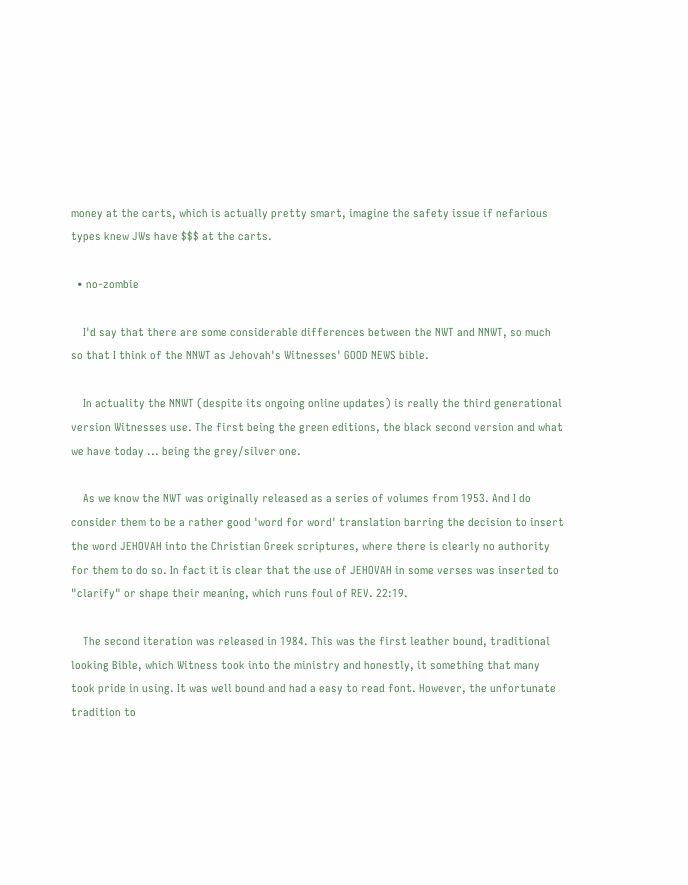money at the carts, which is actually pretty smart, imagine the safety issue if nefarious types knew JWs have $$$ at the carts.

  • no-zombie

    I'd say that there are some considerable differences between the NWT and NNWT, so much so that I think of the NNWT as Jehovah's Witnesses' GOOD NEWS bible.

    In actuality the NNWT (despite its ongoing online updates) is really the third generational version Witnesses use. The first being the green editions, the black second version and what we have today ... being the grey/silver one.

    As we know the NWT was originally released as a series of volumes from 1953. And I do consider them to be a rather good 'word for word' translation barring the decision to insert the word JEHOVAH into the Christian Greek scriptures, where there is clearly no authority for them to do so. In fact it is clear that the use of JEHOVAH in some verses was inserted to "clarify" or shape their meaning, which runs foul of REV. 22:19.

    The second iteration was released in 1984. This was the first leather bound, traditional looking Bible, which Witness took into the ministry and honestly, it something that many took pride in using. It was well bound and had a easy to read font. However, the unfortunate tradition to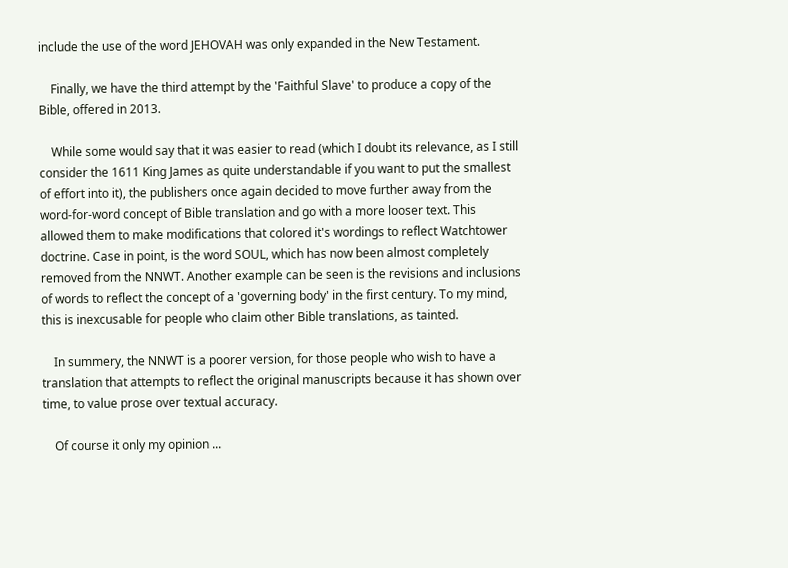include the use of the word JEHOVAH was only expanded in the New Testament.

    Finally, we have the third attempt by the 'Faithful Slave' to produce a copy of the Bible, offered in 2013.

    While some would say that it was easier to read (which I doubt its relevance, as I still consider the 1611 King James as quite understandable if you want to put the smallest of effort into it), the publishers once again decided to move further away from the word-for-word concept of Bible translation and go with a more looser text. This allowed them to make modifications that colored it's wordings to reflect Watchtower doctrine. Case in point, is the word SOUL, which has now been almost completely removed from the NNWT. Another example can be seen is the revisions and inclusions of words to reflect the concept of a 'governing body' in the first century. To my mind, this is inexcusable for people who claim other Bible translations, as tainted.

    In summery, the NNWT is a poorer version, for those people who wish to have a translation that attempts to reflect the original manuscripts because it has shown over time, to value prose over textual accuracy.

    Of course it only my opinion ...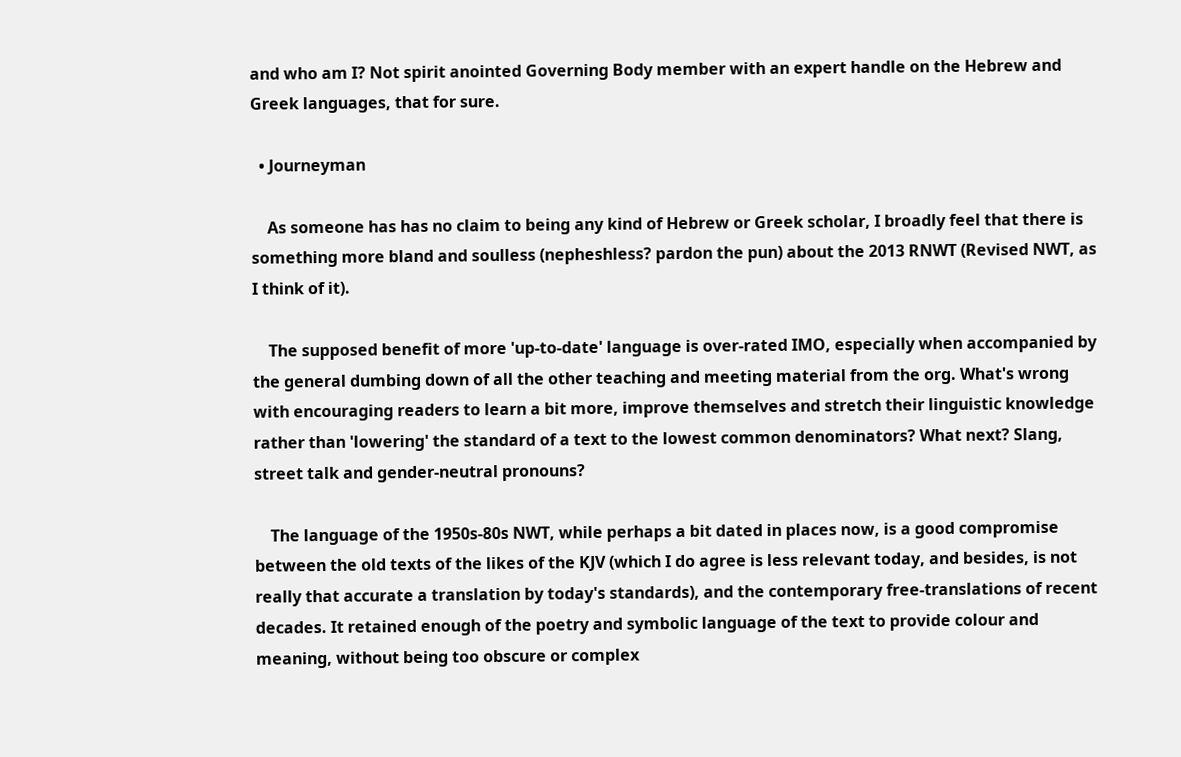and who am I? Not spirit anointed Governing Body member with an expert handle on the Hebrew and Greek languages, that for sure.

  • Journeyman

    As someone has has no claim to being any kind of Hebrew or Greek scholar, I broadly feel that there is something more bland and soulless (nepheshless? pardon the pun) about the 2013 RNWT (Revised NWT, as I think of it).

    The supposed benefit of more 'up-to-date' language is over-rated IMO, especially when accompanied by the general dumbing down of all the other teaching and meeting material from the org. What's wrong with encouraging readers to learn a bit more, improve themselves and stretch their linguistic knowledge rather than 'lowering' the standard of a text to the lowest common denominators? What next? Slang, street talk and gender-neutral pronouns?

    The language of the 1950s-80s NWT, while perhaps a bit dated in places now, is a good compromise between the old texts of the likes of the KJV (which I do agree is less relevant today, and besides, is not really that accurate a translation by today's standards), and the contemporary free-translations of recent decades. It retained enough of the poetry and symbolic language of the text to provide colour and meaning, without being too obscure or complex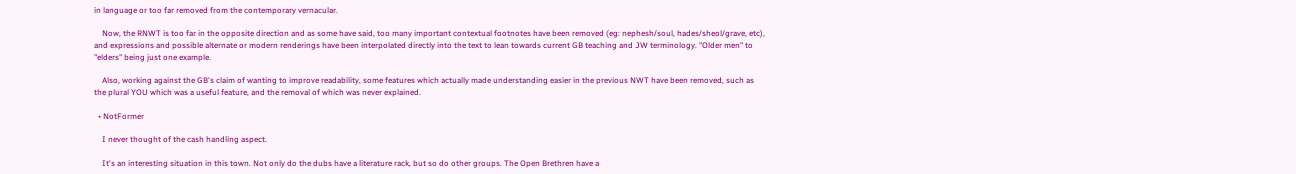in language or too far removed from the contemporary vernacular.

    Now, the RNWT is too far in the opposite direction and as some have said, too many important contextual footnotes have been removed (eg: nephesh/soul, hades/sheol/grave, etc), and expressions and possible alternate or modern renderings have been interpolated directly into the text to lean towards current GB teaching and JW terminology. "Older men" to "elders" being just one example.

    Also, working against the GB's claim of wanting to improve readability, some features which actually made understanding easier in the previous NWT have been removed, such as the plural YOU which was a useful feature, and the removal of which was never explained.

  • NotFormer

    I never thought of the cash handling aspect.

    It's an interesting situation in this town. Not only do the dubs have a literature rack, but so do other groups. The Open Brethren have a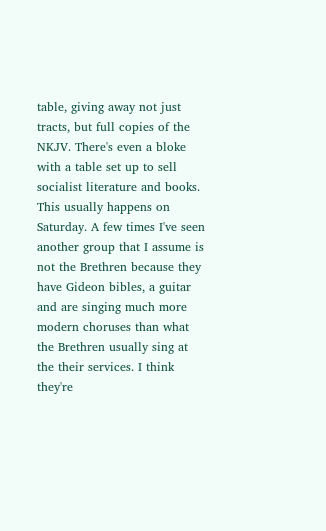table, giving away not just tracts, but full copies of the NKJV. There's even a bloke with a table set up to sell socialist literature and books. This usually happens on Saturday. A few times I've seen another group that I assume is not the Brethren because they have Gideon bibles, a guitar and are singing much more modern choruses than what the Brethren usually sing at the their services. I think they're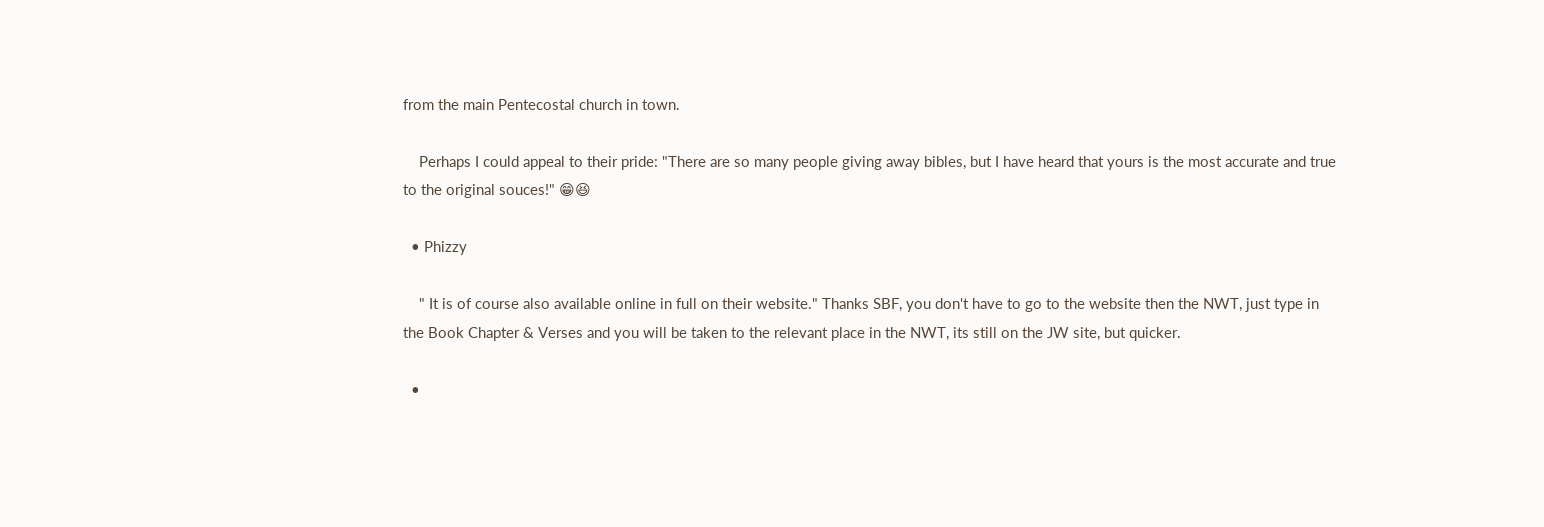from the main Pentecostal church in town.

    Perhaps I could appeal to their pride: "There are so many people giving away bibles, but I have heard that yours is the most accurate and true to the original souces!" 😁😆

  • Phizzy

    " It is of course also available online in full on their website." Thanks SBF, you don't have to go to the website then the NWT, just type in the Book Chapter & Verses and you will be taken to the relevant place in the NWT, its still on the JW site, but quicker.

  •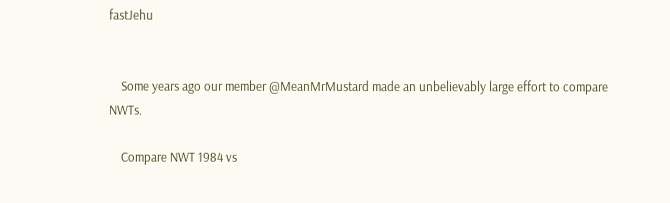fastJehu


    Some years ago our member @MeanMrMustard made an unbelievably large effort to compare NWTs.

    Compare NWT 1984 vs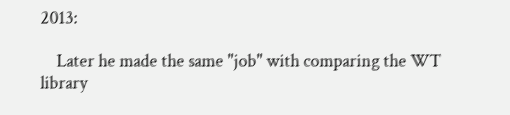2013:

    Later he made the same "job" with comparing the WT library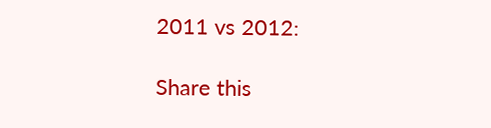2011 vs 2012:

Share this